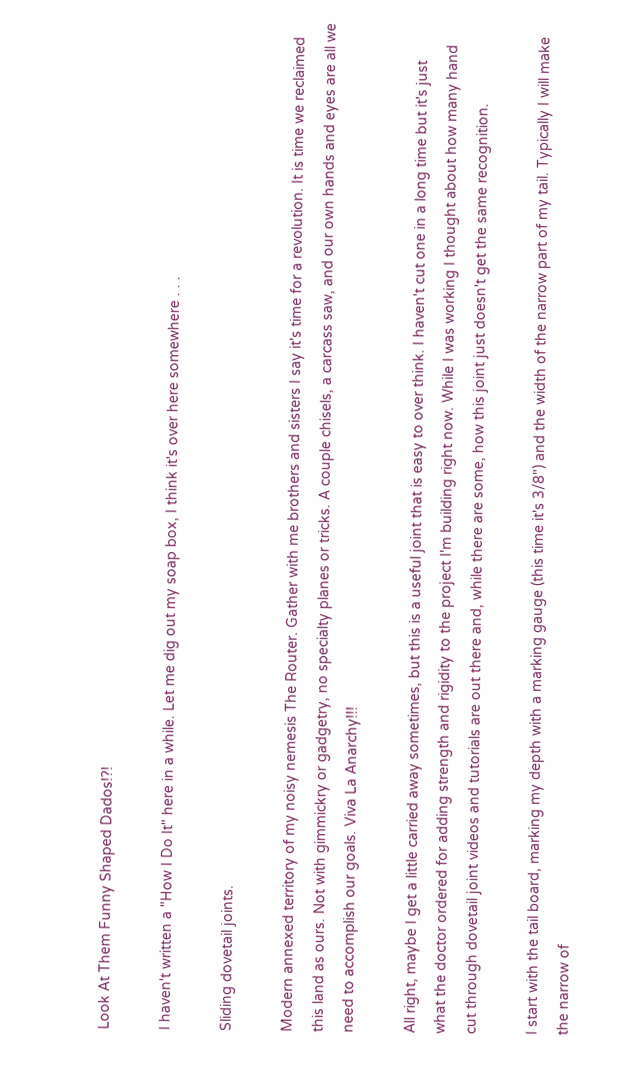Look At Them Funny Shaped Dados!?!

I haven't written a "How I Do It" here in a while. Let me dig out my soap box, I think it's over here somewhere . . .

Sliding dovetail joints.

Modern annexed territory of my noisy nemesis The Router. Gather with me brothers and sisters I say it's time for a revolution. It is time we reclaimed this land as ours. Not with gimmickry or gadgetry, no specialty planes or tricks. A couple chisels, a carcass saw, and our own hands and eyes are all we need to accomplish our goals. Viva La Anarchy!!!

All right, maybe I get a little carried away sometimes, but this is a useful joint that is easy to over think. I haven't cut one in a long time but it's just what the doctor ordered for adding strength and rigidity to the project I'm building right now. While I was working I thought about how many hand cut through dovetail joint videos and tutorials are out there and, while there are some, how this joint just doesn't get the same recognition.

I start with the tail board, marking my depth with a marking gauge (this time it's 3/8") and the width of the narrow part of my tail. Typically I will make the narrow of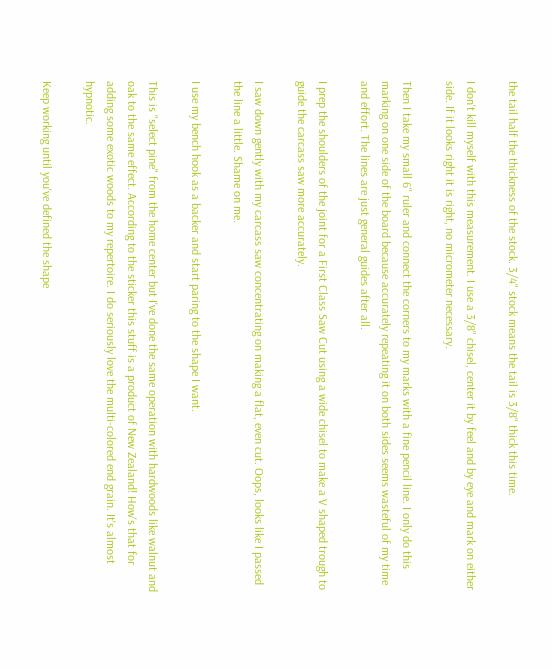the tail half the thickness of the stock. 3/4" stock means the tail is 3/8" thick this time.

I don't kill myself with this measurement. I use a 3/8" chisel, center it by feel and by eye and mark on either side. If it looks right it is right, no micrometer necessary.

Then I take my small 6" ruler and connect the corners to my marks with a fine pencil line. I only do this marking on one side of the board because accurately repeating it on both sides seems wasteful of my time and effort. The lines are just general guides after all.

I prep the shoulders of the joint for a First Class Saw Cut using a wide chisel to make a V shaped trough to guide the carcass saw more accurately.

I saw down gently with my carcass saw concentrating on making a flat, even cut. Oops, looks like I passed the line a little. Shame on me.

I use my bench hook as a backer and start paring to the shape I want.

This is "select pine" from the home center but I've done the same operation with hardwoods like walnut and oak to the same effect. According to the sticker this stuff is a product of New Zealand! How's that for adding some exotic woods to my repertoire. I do seriously love the multi-colored end grain. It's almost hypnotic.

Keep working until you've defined the shape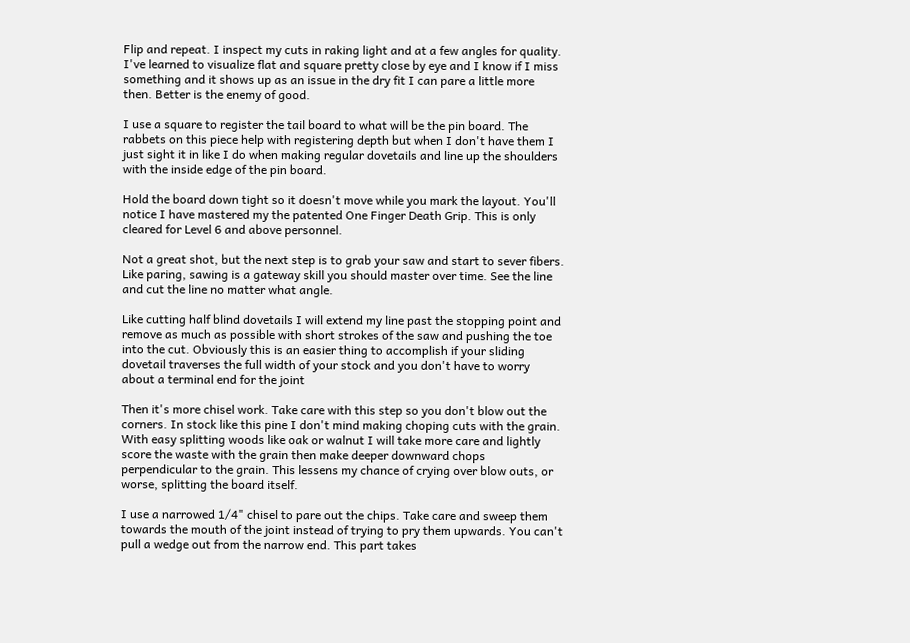Flip and repeat. I inspect my cuts in raking light and at a few angles for quality. I've learned to visualize flat and square pretty close by eye and I know if I miss something and it shows up as an issue in the dry fit I can pare a little more then. Better is the enemy of good.

I use a square to register the tail board to what will be the pin board. The rabbets on this piece help with registering depth but when I don't have them I just sight it in like I do when making regular dovetails and line up the shoulders with the inside edge of the pin board.

Hold the board down tight so it doesn't move while you mark the layout. You'll notice I have mastered my the patented One Finger Death Grip. This is only cleared for Level 6 and above personnel.

Not a great shot, but the next step is to grab your saw and start to sever fibers. Like paring, sawing is a gateway skill you should master over time. See the line and cut the line no matter what angle.

Like cutting half blind dovetails I will extend my line past the stopping point and remove as much as possible with short strokes of the saw and pushing the toe into the cut. Obviously this is an easier thing to accomplish if your sliding dovetail traverses the full width of your stock and you don't have to worry about a terminal end for the joint

Then it's more chisel work. Take care with this step so you don't blow out the corners. In stock like this pine I don't mind making choping cuts with the grain. With easy splitting woods like oak or walnut I will take more care and lightly score the waste with the grain then make deeper downward chops perpendicular to the grain. This lessens my chance of crying over blow outs, or worse, splitting the board itself.

I use a narrowed 1/4" chisel to pare out the chips. Take care and sweep them towards the mouth of the joint instead of trying to pry them upwards. You can't pull a wedge out from the narrow end. This part takes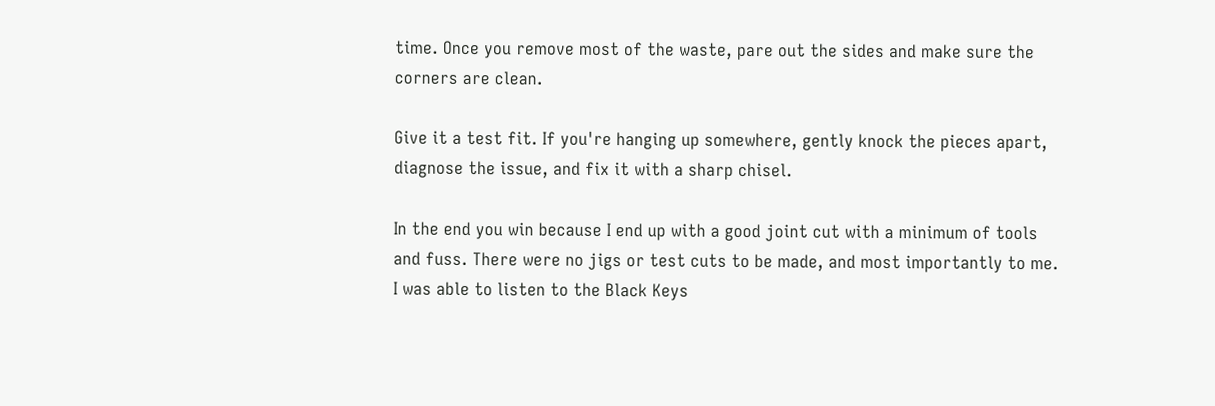time. Once you remove most of the waste, pare out the sides and make sure the corners are clean.

Give it a test fit. If you're hanging up somewhere, gently knock the pieces apart, diagnose the issue, and fix it with a sharp chisel.

In the end you win because I end up with a good joint cut with a minimum of tools and fuss. There were no jigs or test cuts to be made, and most importantly to me. I was able to listen to the Black Keys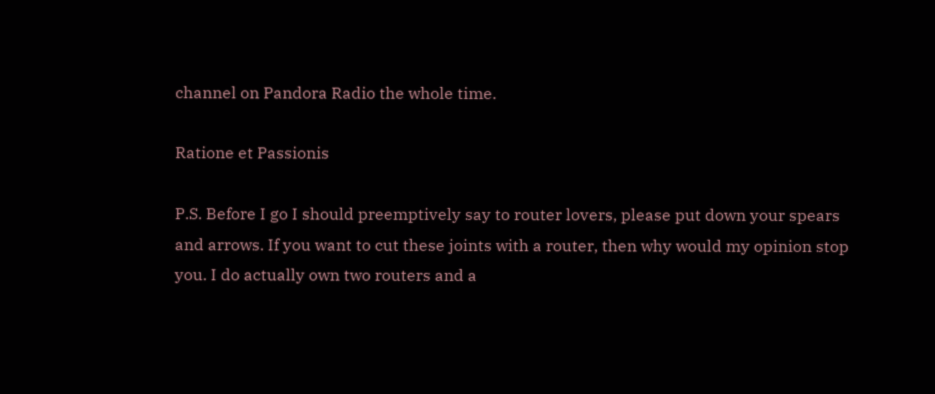channel on Pandora Radio the whole time.

Ratione et Passionis

P.S. Before I go I should preemptively say to router lovers, please put down your spears and arrows. If you want to cut these joints with a router, then why would my opinion stop you. I do actually own two routers and a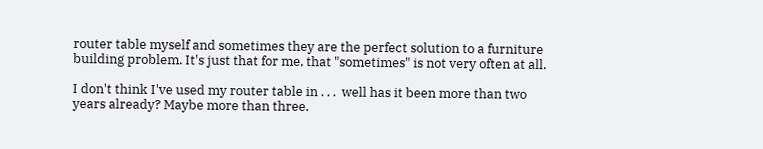router table myself and sometimes they are the perfect solution to a furniture building problem. It's just that for me, that "sometimes" is not very often at all.

I don't think I've used my router table in . . .  well has it been more than two years already? Maybe more than three.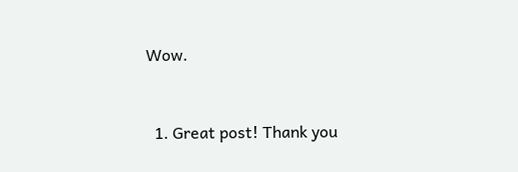Wow.



  1. Great post! Thank you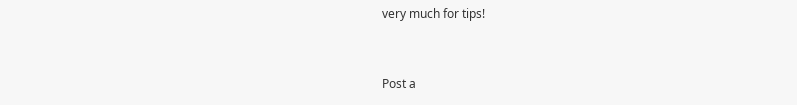very much for tips!


Post a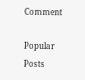Comment

Popular Posts